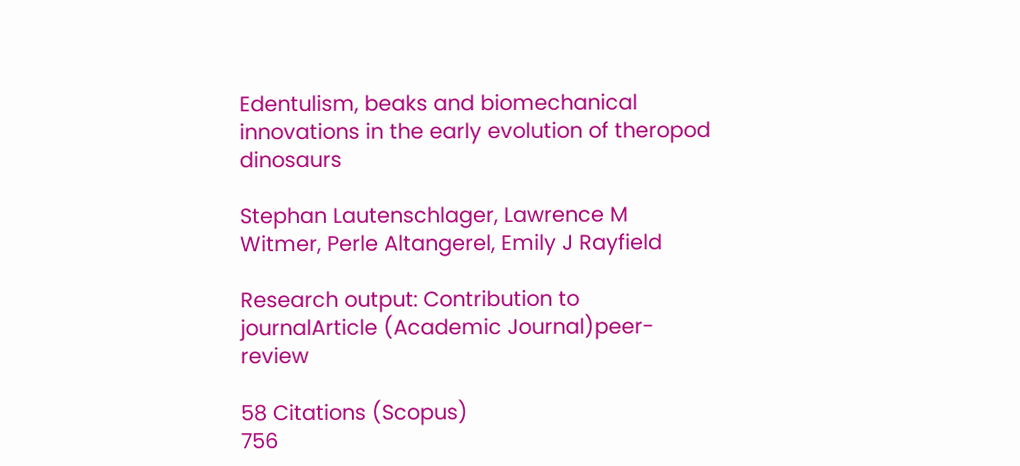Edentulism, beaks and biomechanical innovations in the early evolution of theropod dinosaurs

Stephan Lautenschlager, Lawrence M Witmer, Perle Altangerel, Emily J Rayfield

Research output: Contribution to journalArticle (Academic Journal)peer-review

58 Citations (Scopus)
756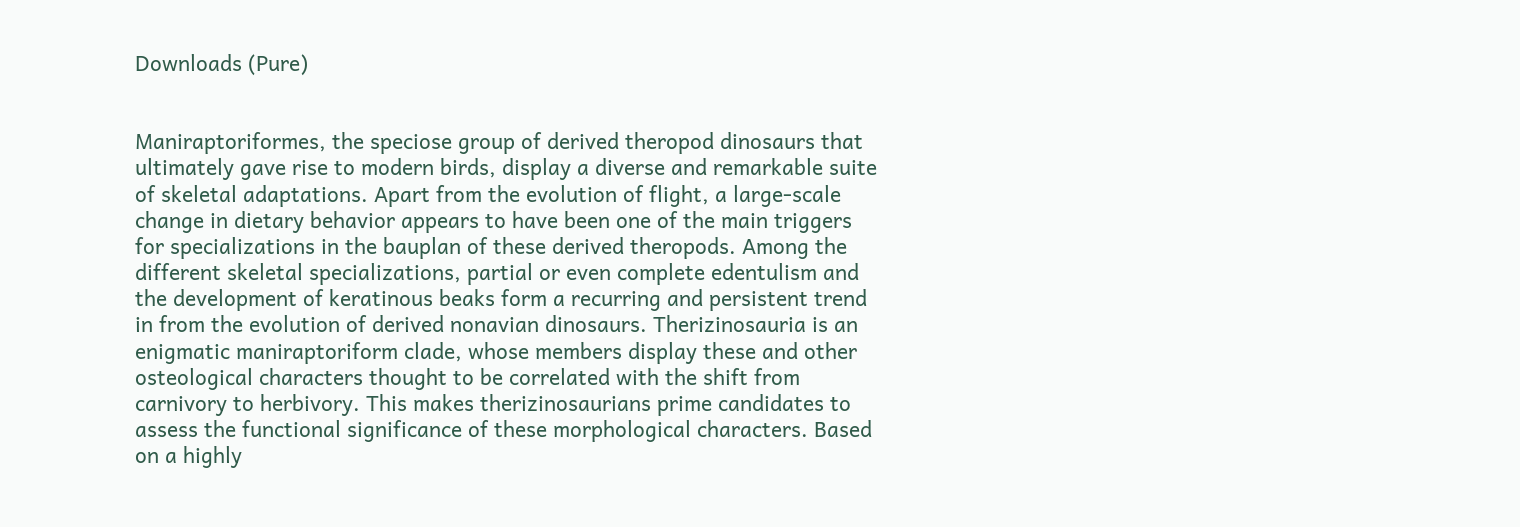Downloads (Pure)


Maniraptoriformes, the speciose group of derived theropod dinosaurs that ultimately gave rise to modern birds, display a diverse and remarkable suite of skeletal adaptations. Apart from the evolution of flight, a large-scale change in dietary behavior appears to have been one of the main triggers for specializations in the bauplan of these derived theropods. Among the different skeletal specializations, partial or even complete edentulism and the development of keratinous beaks form a recurring and persistent trend in from the evolution of derived nonavian dinosaurs. Therizinosauria is an enigmatic maniraptoriform clade, whose members display these and other osteological characters thought to be correlated with the shift from carnivory to herbivory. This makes therizinosaurians prime candidates to assess the functional significance of these morphological characters. Based on a highly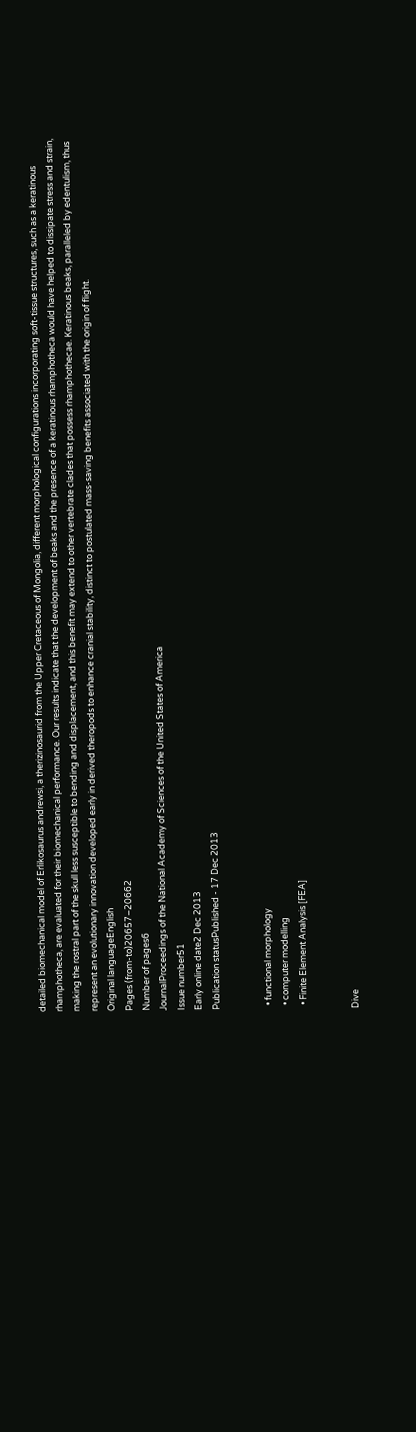detailed biomechanical model of Erlikosaurus andrewsi, a therizinosaurid from the Upper Cretaceous of Mongolia, different morphological configurations incorporating soft-tissue structures, such as a keratinous rhamphotheca, are evaluated for their biomechanical performance. Our results indicate that the development of beaks and the presence of a keratinous rhamphotheca would have helped to dissipate stress and strain, making the rostral part of the skull less susceptible to bending and displacement, and this benefit may extend to other vertebrate clades that possess rhamphothecae. Keratinous beaks, paralleled by edentulism, thus represent an evolutionary innovation developed early in derived theropods to enhance cranial stability, distinct to postulated mass-saving benefits associated with the origin of flight.
Original languageEnglish
Pages (from-to)20657–20662
Number of pages6
JournalProceedings of the National Academy of Sciences of the United States of America
Issue number51
Early online date2 Dec 2013
Publication statusPublished - 17 Dec 2013


  • functional morphology
  • computer modelling
  • Finite Element Analysis [FEA]


Dive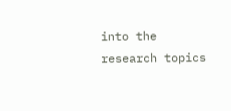into the research topics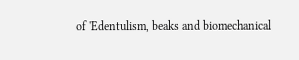of 'Edentulism, beaks and biomechanical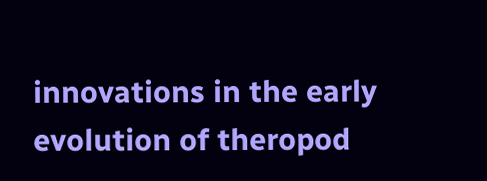innovations in the early evolution of theropod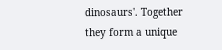dinosaurs'. Together they form a unique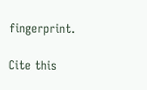fingerprint.

Cite this